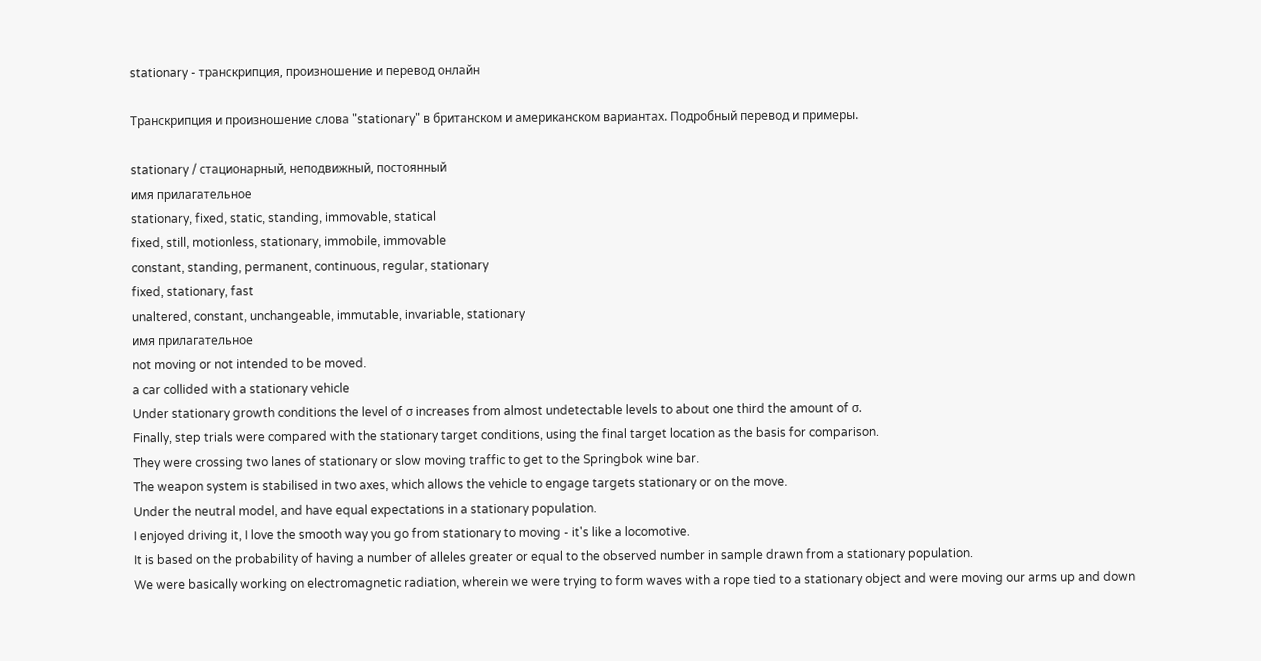stationary - транскрипция, произношение и перевод онлайн

Транскрипция и произношение слова "stationary" в британском и американском вариантах. Подробный перевод и примеры.

stationary / стационарный, неподвижный, постоянный
имя прилагательное
stationary, fixed, static, standing, immovable, statical
fixed, still, motionless, stationary, immobile, immovable
constant, standing, permanent, continuous, regular, stationary
fixed, stationary, fast
unaltered, constant, unchangeable, immutable, invariable, stationary
имя прилагательное
not moving or not intended to be moved.
a car collided with a stationary vehicle
Under stationary growth conditions the level of σ increases from almost undetectable levels to about one third the amount of σ.
Finally, step trials were compared with the stationary target conditions, using the final target location as the basis for comparison.
They were crossing two lanes of stationary or slow moving traffic to get to the Springbok wine bar.
The weapon system is stabilised in two axes, which allows the vehicle to engage targets stationary or on the move.
Under the neutral model, and have equal expectations in a stationary population.
I enjoyed driving it, I love the smooth way you go from stationary to moving - it's like a locomotive.
It is based on the probability of having a number of alleles greater or equal to the observed number in sample drawn from a stationary population.
We were basically working on electromagnetic radiation, wherein we were trying to form waves with a rope tied to a stationary object and were moving our arms up and down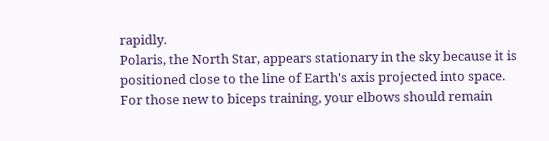rapidly.
Polaris, the North Star, appears stationary in the sky because it is positioned close to the line of Earth's axis projected into space.
For those new to biceps training, your elbows should remain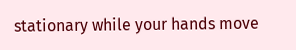stationary while your hands move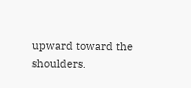upward toward the shoulders.